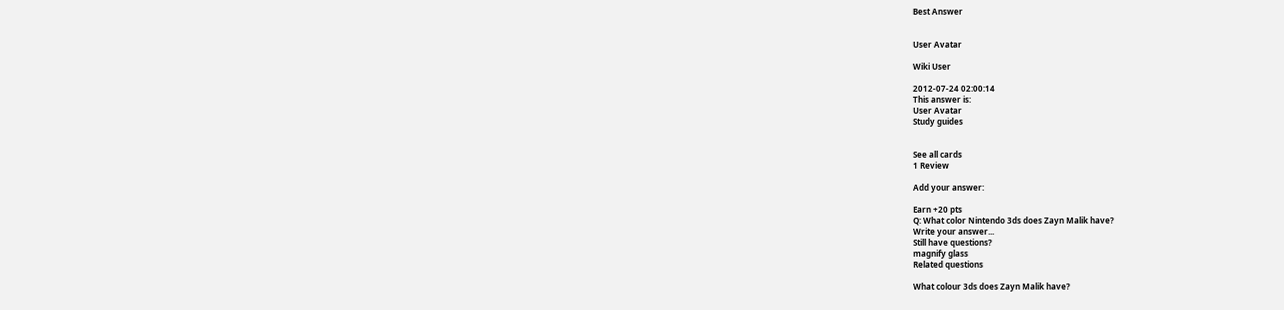Best Answer


User Avatar

Wiki User

2012-07-24 02:00:14
This answer is:
User Avatar
Study guides


See all cards
1 Review

Add your answer:

Earn +20 pts
Q: What color Nintendo 3ds does Zayn Malik have?
Write your answer...
Still have questions?
magnify glass
Related questions

What colour 3ds does Zayn Malik have?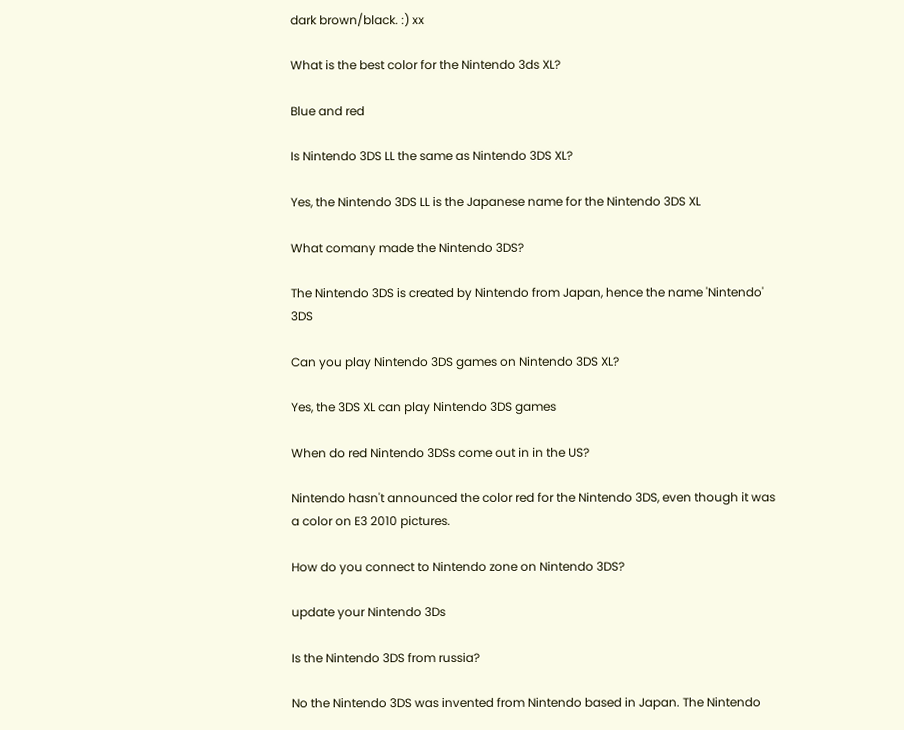dark brown/black. :) xx

What is the best color for the Nintendo 3ds XL?

Blue and red

Is Nintendo 3DS LL the same as Nintendo 3DS XL?

Yes, the Nintendo 3DS LL is the Japanese name for the Nintendo 3DS XL

What comany made the Nintendo 3DS?

The Nintendo 3DS is created by Nintendo from Japan, hence the name 'Nintendo' 3DS

Can you play Nintendo 3DS games on Nintendo 3DS XL?

Yes, the 3DS XL can play Nintendo 3DS games

When do red Nintendo 3DSs come out in in the US?

Nintendo hasn't announced the color red for the Nintendo 3DS, even though it was a color on E3 2010 pictures.

How do you connect to Nintendo zone on Nintendo 3DS?

update your Nintendo 3Ds

Is the Nintendo 3DS from russia?

No the Nintendo 3DS was invented from Nintendo based in Japan. The Nintendo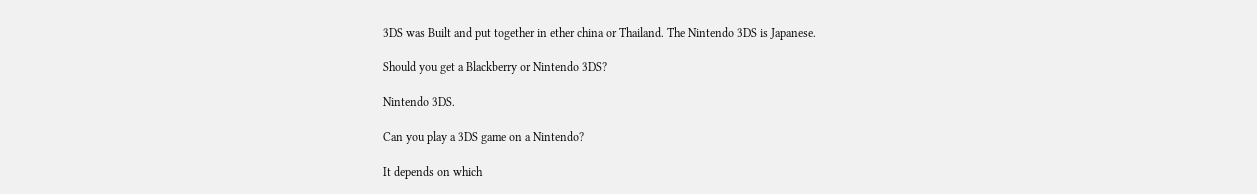3DS was Built and put together in ether china or Thailand. The Nintendo 3DS is Japanese.

Should you get a Blackberry or Nintendo 3DS?

Nintendo 3DS.

Can you play a 3DS game on a Nintendo?

It depends on which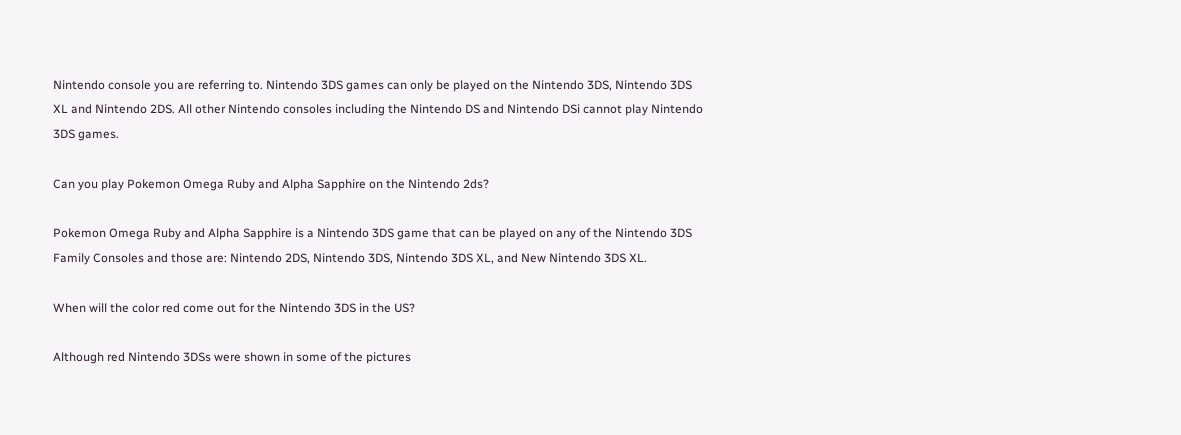Nintendo console you are referring to. Nintendo 3DS games can only be played on the Nintendo 3DS, Nintendo 3DS XL and Nintendo 2DS. All other Nintendo consoles including the Nintendo DS and Nintendo DSi cannot play Nintendo 3DS games.

Can you play Pokemon Omega Ruby and Alpha Sapphire on the Nintendo 2ds?

Pokemon Omega Ruby and Alpha Sapphire is a Nintendo 3DS game that can be played on any of the Nintendo 3DS Family Consoles and those are: Nintendo 2DS, Nintendo 3DS, Nintendo 3DS XL, and New Nintendo 3DS XL.

When will the color red come out for the Nintendo 3DS in the US?

Although red Nintendo 3DSs were shown in some of the pictures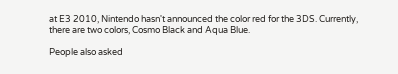at E3 2010, Nintendo hasn't announced the color red for the 3DS. Currently, there are two colors, Cosmo Black and Aqua Blue.

People also asked